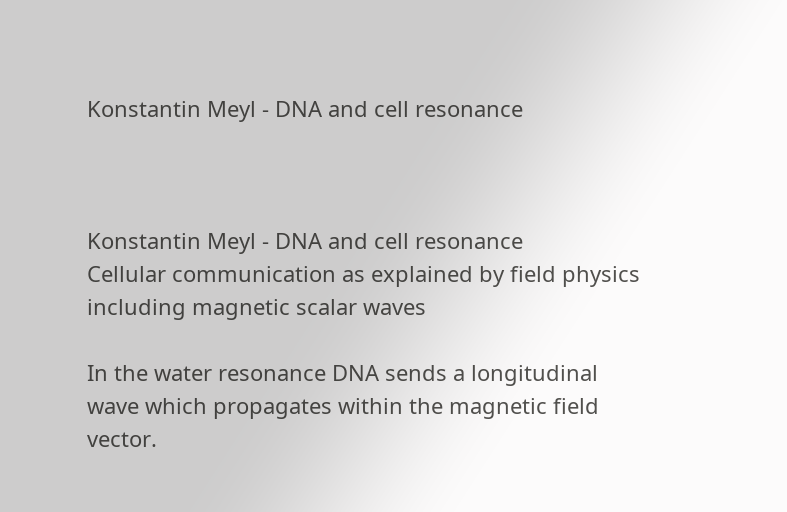Konstantin Meyl - DNA and cell resonance



Konstantin Meyl - DNA and cell resonance
Cellular communication as explained by field physics including magnetic scalar waves

In the water resonance DNA sends a longitudinal wave which propagates within the magnetic field vector.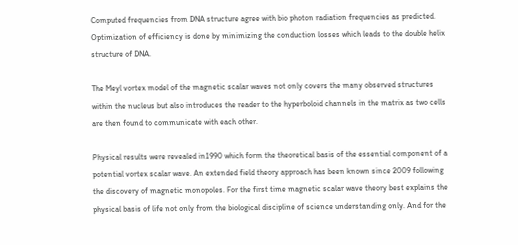Computed frequencies from DNA structure agree with bio photon radiation frequencies as predicted. Optimization of efficiency is done by minimizing the conduction losses which leads to the double helix structure of DNA.

The Meyl vortex model of the magnetic scalar waves not only covers the many observed structures within the nucleus but also introduces the reader to the hyperboloid channels in the matrix as two cells are then found to communicate with each other.

Physical results were revealed in1990 which form the theoretical basis of the essential component of a potential vortex scalar wave. An extended field theory approach has been known since 2009 following the discovery of magnetic monopoles. For the first time magnetic scalar wave theory best explains the physical basis of life not only from the biological discipline of science understanding only. And for the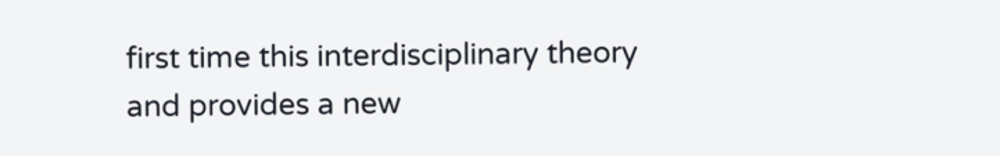first time this interdisciplinary theory and provides a new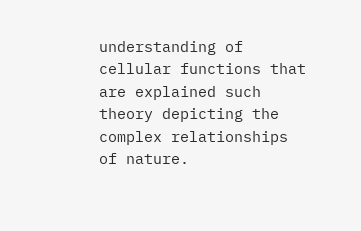understanding of cellular functions that are explained such theory depicting the complex relationships of nature.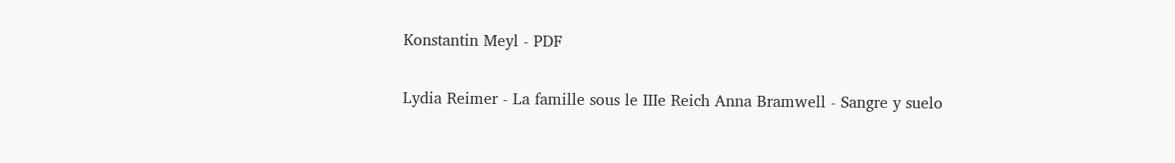Konstantin Meyl - PDF

Lydia Reimer - La famille sous le IIIe Reich Anna Bramwell - Sangre y suelo